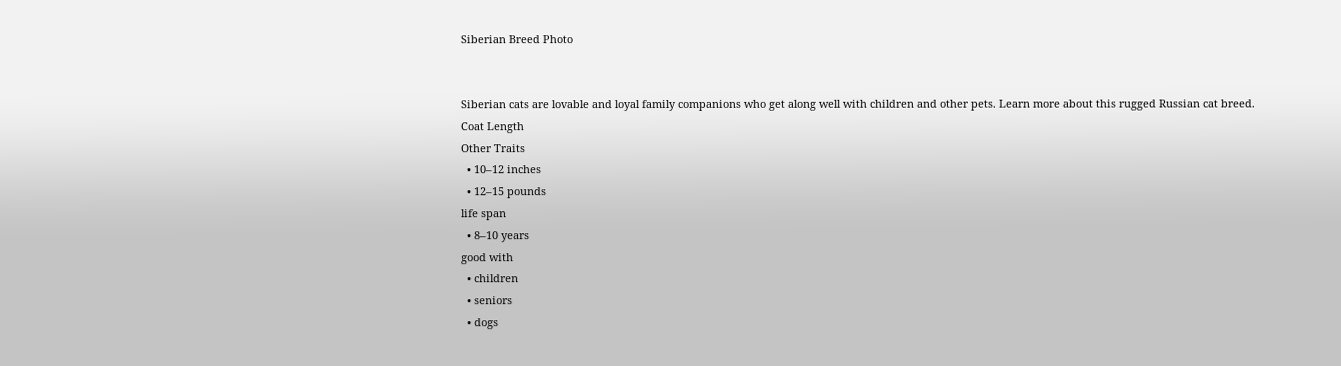Siberian Breed Photo


Siberian cats are lovable and loyal family companions who get along well with children and other pets. Learn more about this rugged Russian cat breed.
Coat Length
Other Traits
  • 10–12 inches
  • 12–15 pounds
life span
  • 8–10 years
good with
  • children
  • seniors
  • dogs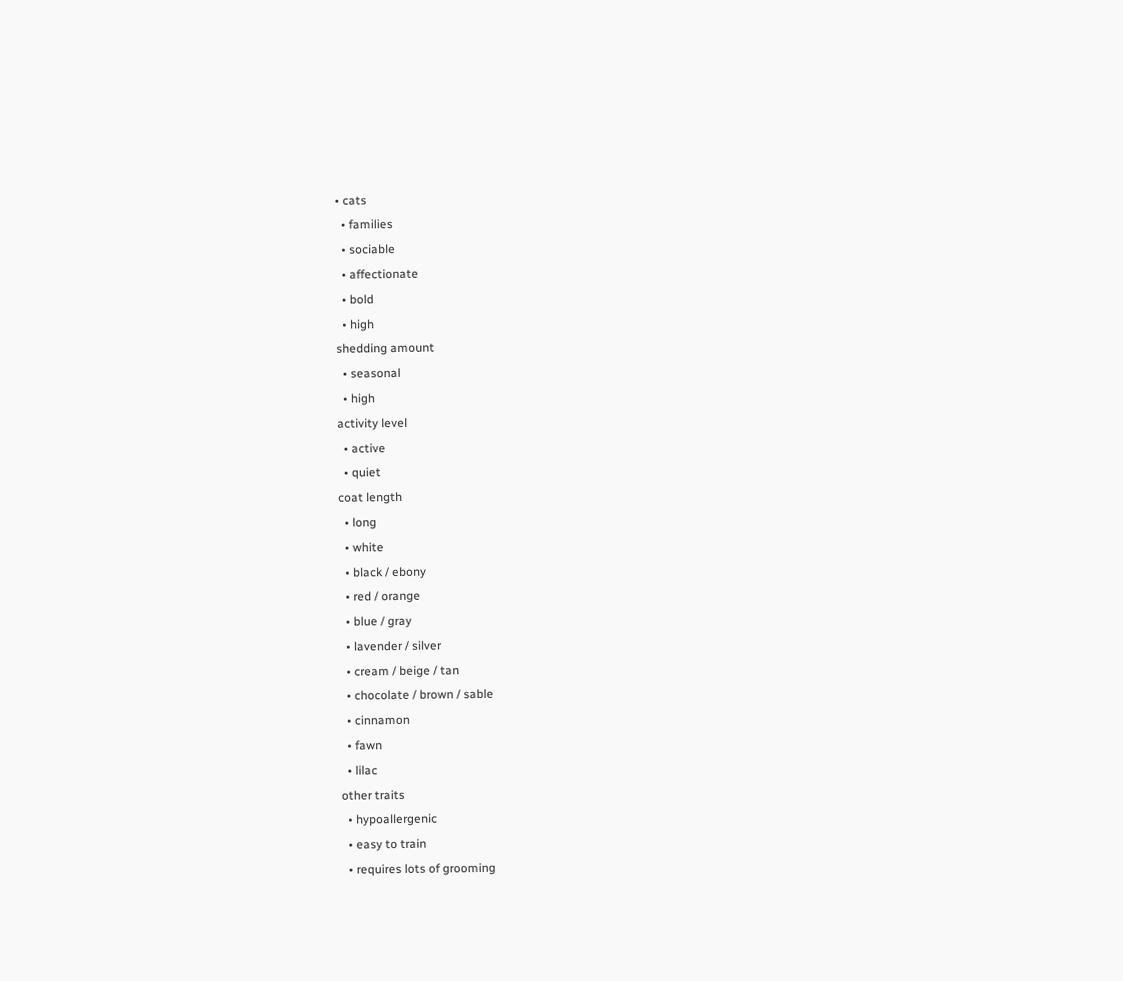• cats
  • families
  • sociable
  • affectionate
  • bold
  • high
shedding amount
  • seasonal
  • high
activity level
  • active
  • quiet
coat length
  • long
  • white
  • black / ebony
  • red / orange
  • blue / gray
  • lavender / silver
  • cream / beige / tan
  • chocolate / brown / sable
  • cinnamon
  • fawn
  • lilac
other traits
  • hypoallergenic
  • easy to train
  • requires lots of grooming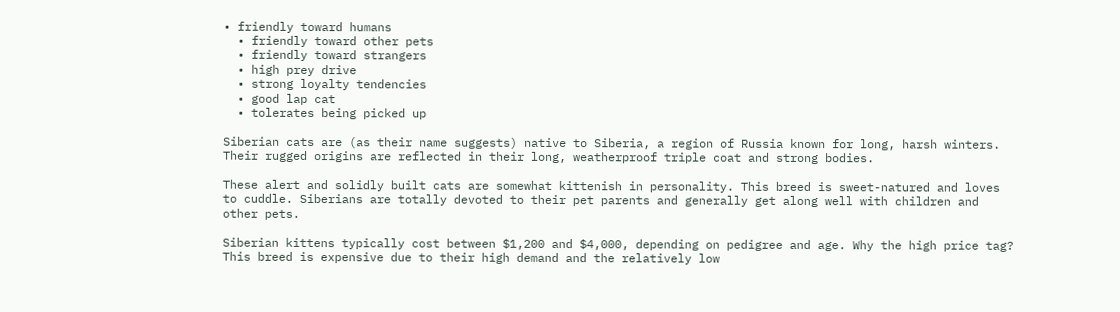• friendly toward humans
  • friendly toward other pets
  • friendly toward strangers
  • high prey drive
  • strong loyalty tendencies
  • good lap cat
  • tolerates being picked up

Siberian cats are (as their name suggests) native to Siberia, a region of Russia known for long, harsh winters. Their rugged origins are reflected in their long, weatherproof triple coat and strong bodies.

These alert and solidly built cats are somewhat kittenish in personality. This breed is sweet-natured and loves to cuddle. Siberians are totally devoted to their pet parents and generally get along well with children and other pets.

Siberian kittens typically cost between $1,200 and $4,000, depending on pedigree and age. Why the high price tag? This breed is expensive due to their high demand and the relatively low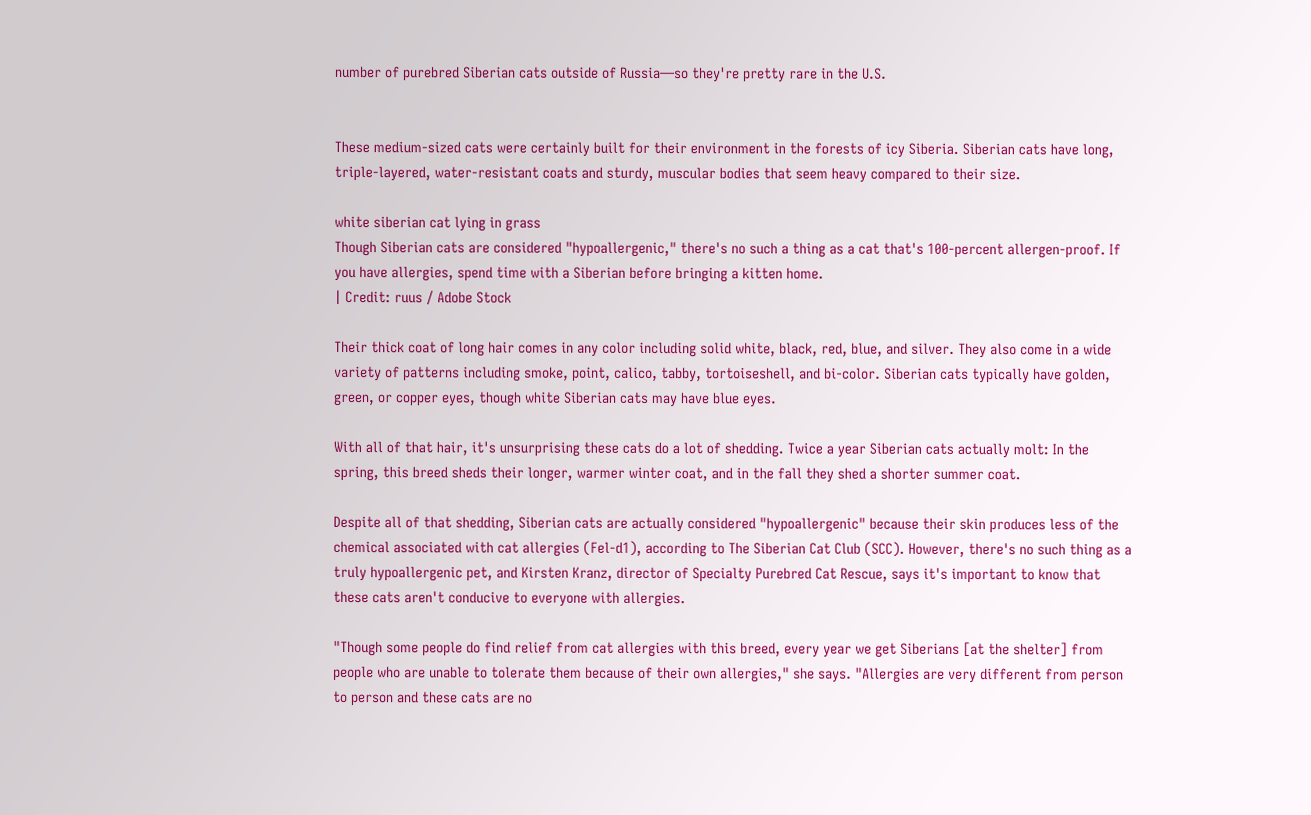number of purebred Siberian cats outside of Russia—so they're pretty rare in the U.S.


These medium-sized cats were certainly built for their environment in the forests of icy Siberia. Siberian cats have long, triple-layered, water-resistant coats and sturdy, muscular bodies that seem heavy compared to their size.

white siberian cat lying in grass
Though Siberian cats are considered "hypoallergenic," there's no such a thing as a cat that's 100-percent allergen-proof. If you have allergies, spend time with a Siberian before bringing a kitten home.
| Credit: ruus / Adobe Stock

Their thick coat of long hair comes in any color including solid white, black, red, blue, and silver. They also come in a wide variety of patterns including smoke, point, calico, tabby, tortoiseshell, and bi-color. Siberian cats typically have golden, green, or copper eyes, though white Siberian cats may have blue eyes.

With all of that hair, it's unsurprising these cats do a lot of shedding. Twice a year Siberian cats actually molt: In the spring, this breed sheds their longer, warmer winter coat, and in the fall they shed a shorter summer coat.

Despite all of that shedding, Siberian cats are actually considered "hypoallergenic" because their skin produces less of the chemical associated with cat allergies (Fel-d1), according to The Siberian Cat Club (SCC). However, there's no such thing as a truly hypoallergenic pet, and Kirsten Kranz, director of Specialty Purebred Cat Rescue, says it's important to know that these cats aren't conducive to everyone with allergies.

"Though some people do find relief from cat allergies with this breed, every year we get Siberians [at the shelter] from people who are unable to tolerate them because of their own allergies," she says. "Allergies are very different from person to person and these cats are no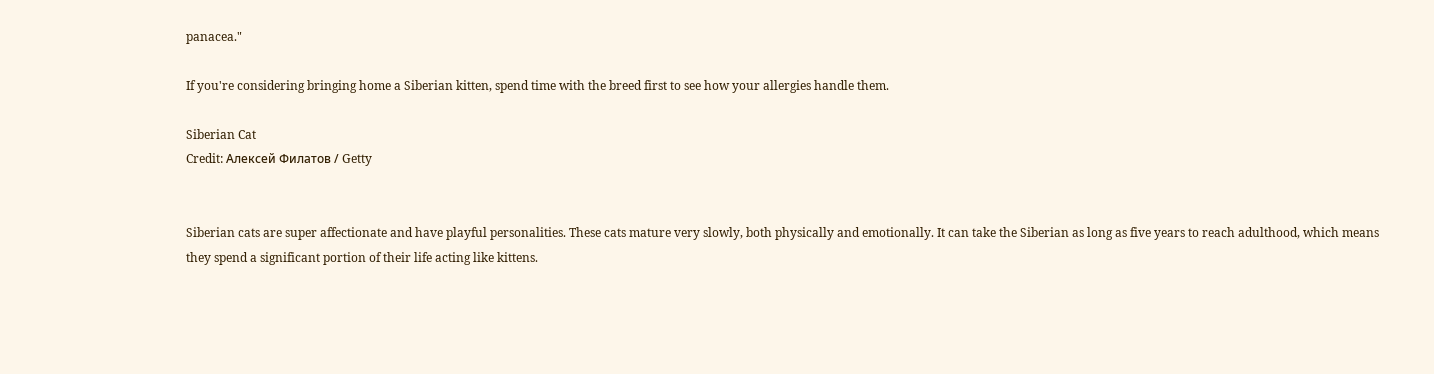panacea."

If you're considering bringing home a Siberian kitten, spend time with the breed first to see how your allergies handle them.

Siberian Cat
Credit: Алексей Филатов / Getty


Siberian cats are super affectionate and have playful personalities. These cats mature very slowly, both physically and emotionally. It can take the Siberian as long as five years to reach adulthood, which means they spend a significant portion of their life acting like kittens.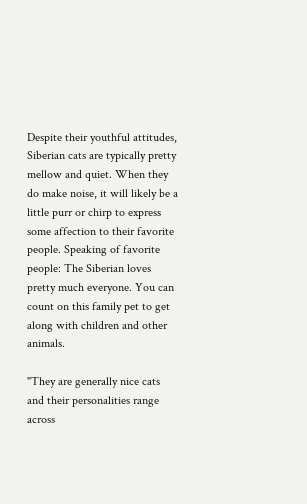Despite their youthful attitudes, Siberian cats are typically pretty mellow and quiet. When they do make noise, it will likely be a little purr or chirp to express some affection to their favorite people. Speaking of favorite people: The Siberian loves pretty much everyone. You can count on this family pet to get along with children and other animals.

"They are generally nice cats and their personalities range across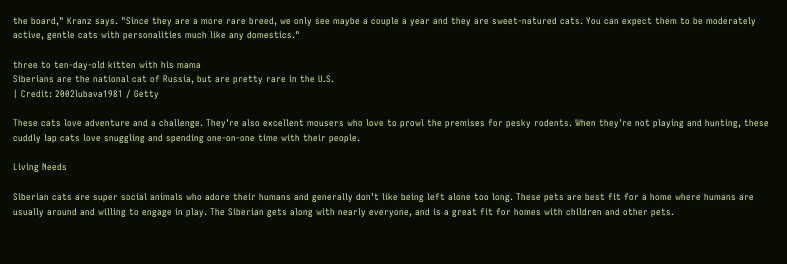the board," Kranz says. "Since they are a more rare breed, we only see maybe a couple a year and they are sweet-natured cats. You can expect them to be moderately active, gentle cats with personalities much like any domestics."

three to ten-day-old kitten with his mama
Siberians are the national cat of Russia, but are pretty rare in the U.S.
| Credit: 2002lubava1981 / Getty

These cats love adventure and a challenge. They're also excellent mousers who love to prowl the premises for pesky rodents. When they're not playing and hunting, these cuddly lap cats love snuggling and spending one-on-one time with their people.

Living Needs

Siberian cats are super social animals who adore their humans and generally don't like being left alone too long. These pets are best fit for a home where humans are usually around and willing to engage in play. The Siberian gets along with nearly everyone, and is a great fit for homes with children and other pets.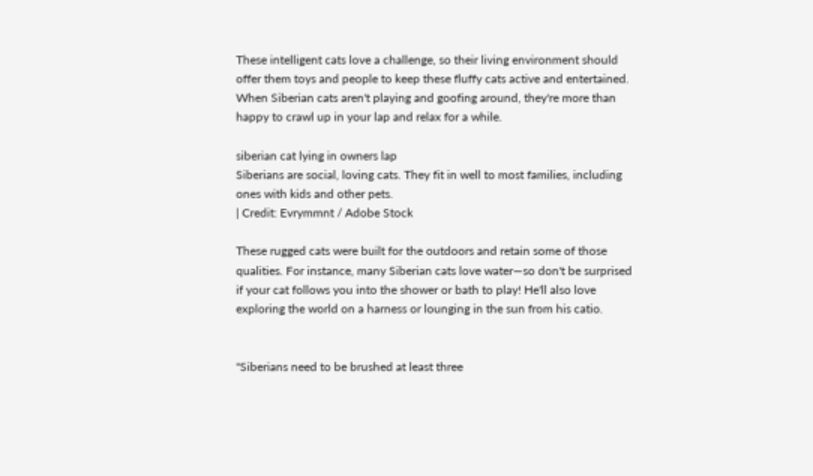These intelligent cats love a challenge, so their living environment should offer them toys and people to keep these fluffy cats active and entertained. When Siberian cats aren't playing and goofing around, they're more than happy to crawl up in your lap and relax for a while.

siberian cat lying in owners lap
Siberians are social, loving cats. They fit in well to most families, including ones with kids and other pets.
| Credit: Evrymmnt / Adobe Stock

These rugged cats were built for the outdoors and retain some of those qualities. For instance, many Siberian cats love water—so don't be surprised if your cat follows you into the shower or bath to play! He'll also love exploring the world on a harness or lounging in the sun from his catio.


"Siberians need to be brushed at least three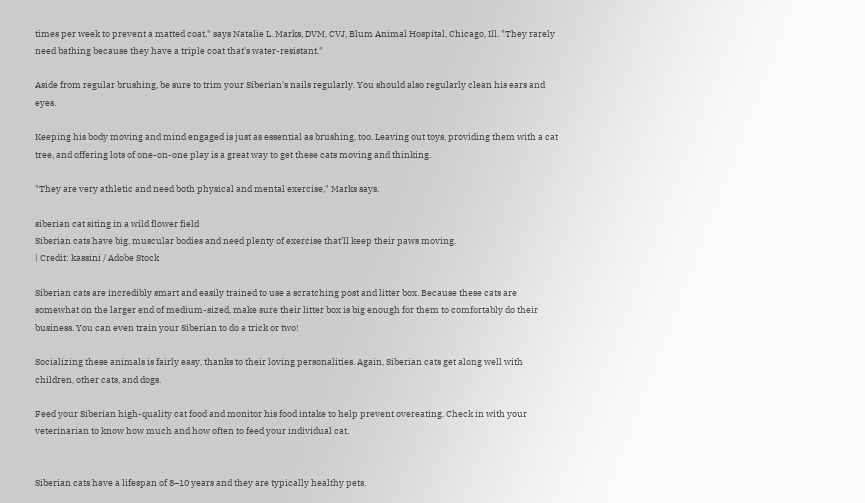times per week to prevent a matted coat," says Natalie L. Marks, DVM, CVJ, Blum Animal Hospital, Chicago, Ill. "They rarely need bathing because they have a triple coat that's water-resistant."

Aside from regular brushing, be sure to trim your Siberian's nails regularly. You should also regularly clean his ears and eyes.

Keeping his body moving and mind engaged is just as essential as brushing, too. Leaving out toys, providing them with a cat tree, and offering lots of one-on-one play is a great way to get these cats moving and thinking.

"They are very athletic and need both physical and mental exercise," Marks says.

siberian cat siting in a wild flower field
Siberian cats have big, muscular bodies and need plenty of exercise that'll keep their paws moving.
| Credit: kassini / Adobe Stock

Siberian cats are incredibly smart and easily trained to use a scratching post and litter box. Because these cats are somewhat on the larger end of medium-sized, make sure their litter box is big enough for them to comfortably do their business. You can even train your Siberian to do a trick or two!

Socializing these animals is fairly easy, thanks to their loving personalities. Again, Siberian cats get along well with children, other cats, and dogs.

Feed your Siberian high-quality cat food and monitor his food intake to help prevent overeating. Check in with your veterinarian to know how much and how often to feed your individual cat.


Siberian cats have a lifespan of 8–10 years and they are typically healthy pets.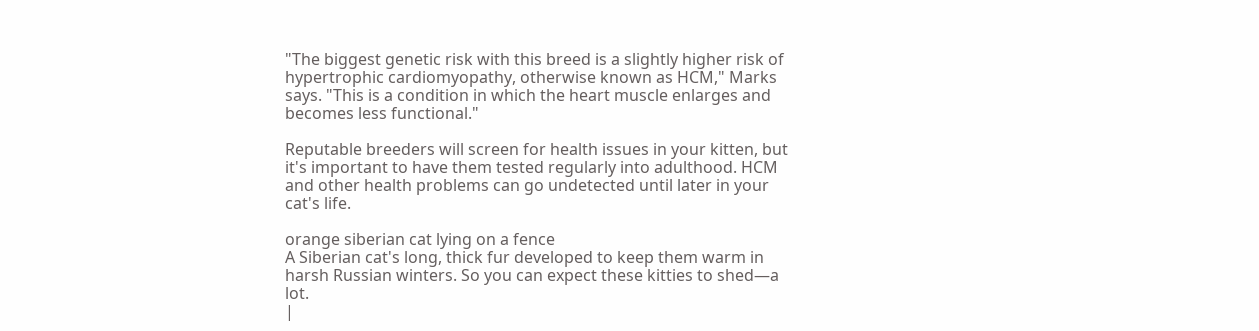"The biggest genetic risk with this breed is a slightly higher risk of hypertrophic cardiomyopathy, otherwise known as HCM," Marks says. "This is a condition in which the heart muscle enlarges and becomes less functional."

Reputable breeders will screen for health issues in your kitten, but it's important to have them tested regularly into adulthood. HCM and other health problems can go undetected until later in your cat's life.

orange siberian cat lying on a fence
A Siberian cat's long, thick fur developed to keep them warm in harsh Russian winters. So you can expect these kitties to shed—a lot.
|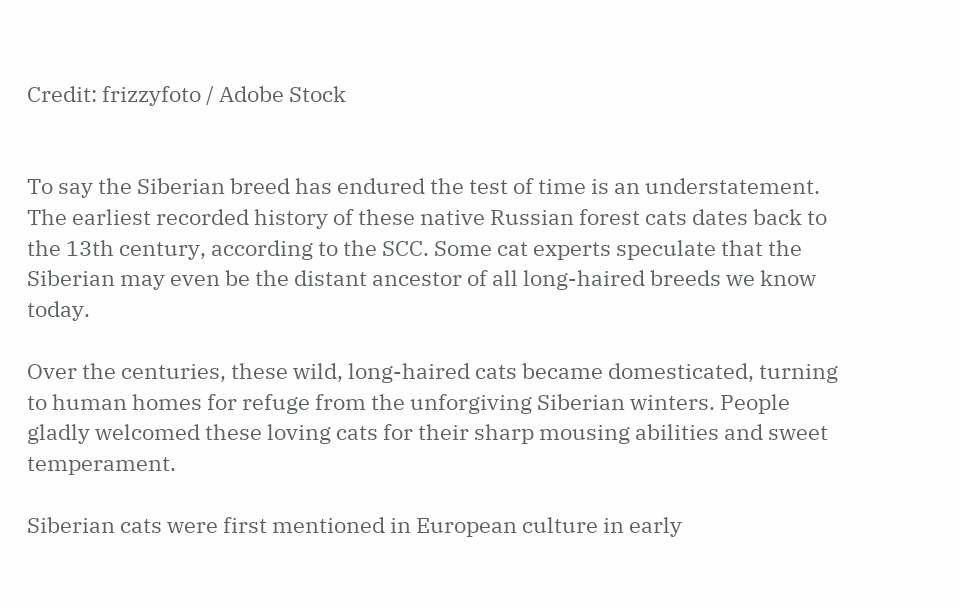Credit: frizzyfoto / Adobe Stock


To say the Siberian breed has endured the test of time is an understatement. The earliest recorded history of these native Russian forest cats dates back to the 13th century, according to the SCC. Some cat experts speculate that the Siberian may even be the distant ancestor of all long-haired breeds we know today.

Over the centuries, these wild, long-haired cats became domesticated, turning to human homes for refuge from the unforgiving Siberian winters. People gladly welcomed these loving cats for their sharp mousing abilities and sweet temperament.

Siberian cats were first mentioned in European culture in early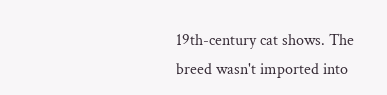19th-century cat shows. The breed wasn't imported into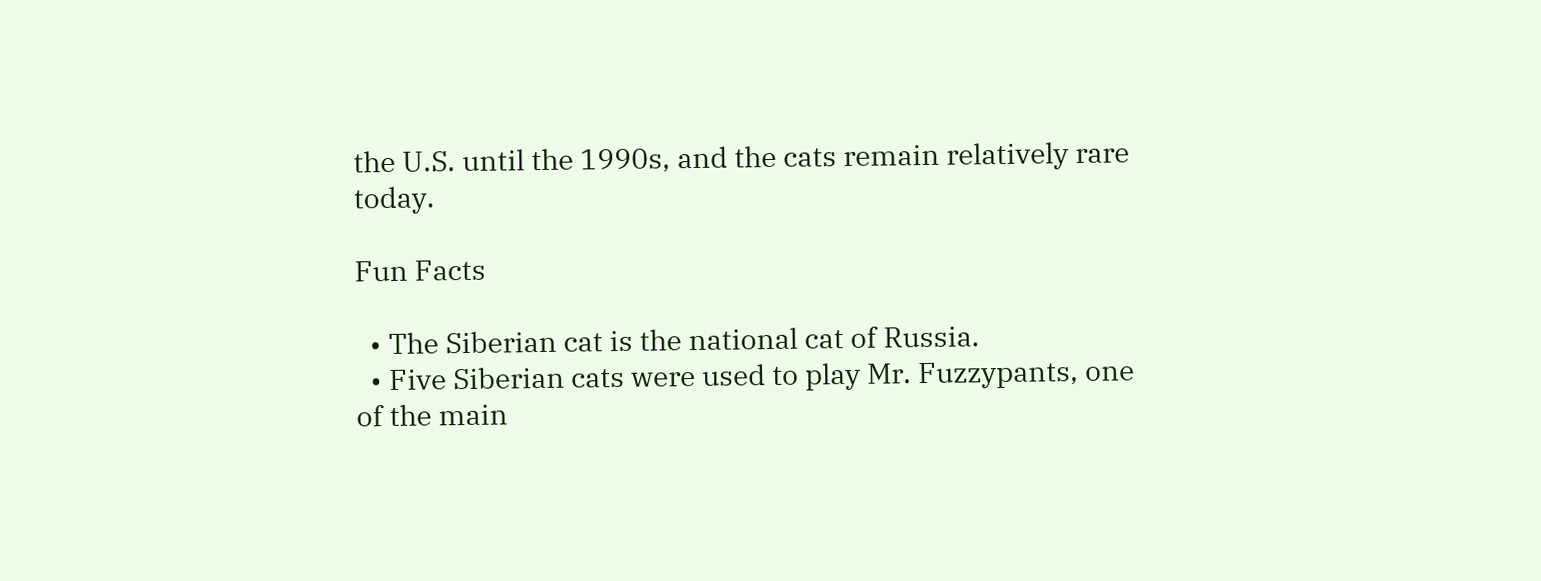the U.S. until the 1990s, and the cats remain relatively rare today.

Fun Facts

  • The Siberian cat is the national cat of Russia.
  • Five Siberian cats were used to play Mr. Fuzzypants, one of the main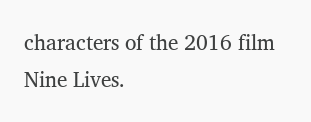characters of the 2016 film Nine Lives.